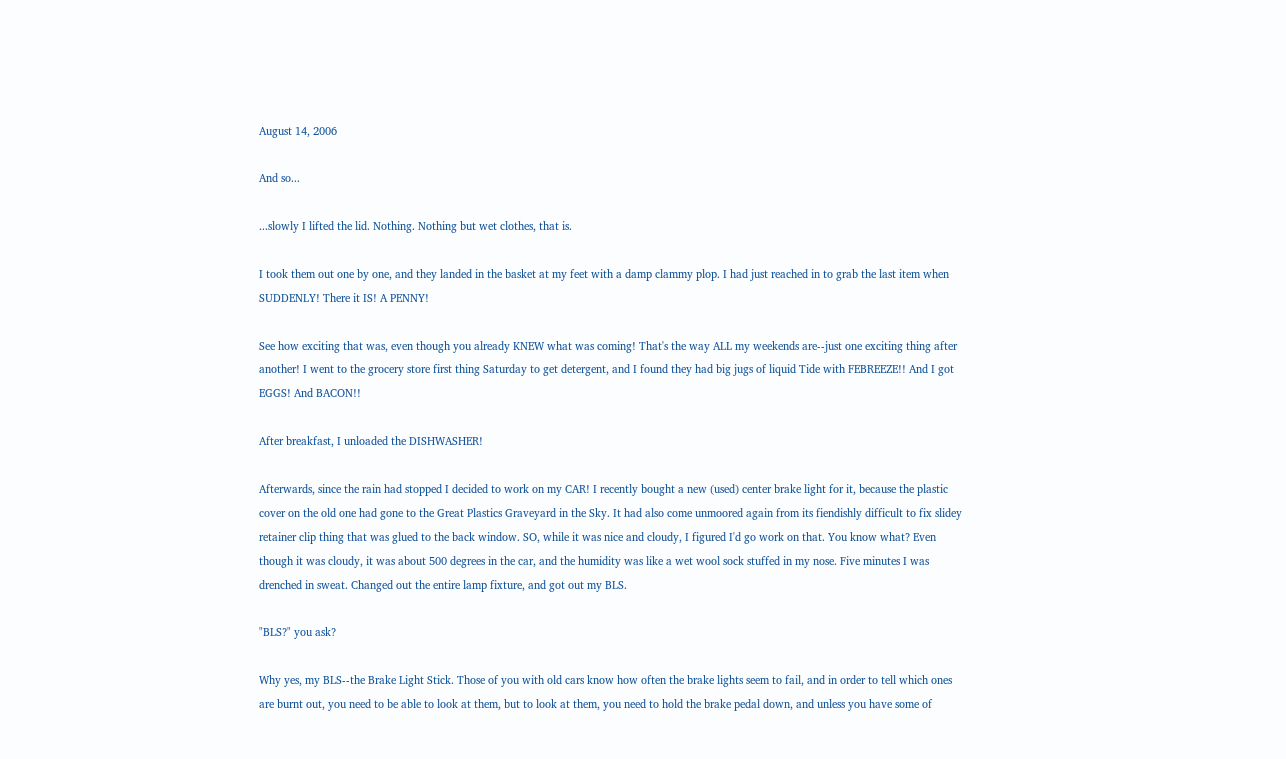August 14, 2006

And so...

...slowly I lifted the lid. Nothing. Nothing but wet clothes, that is.

I took them out one by one, and they landed in the basket at my feet with a damp clammy plop. I had just reached in to grab the last item when SUDDENLY! There it IS! A PENNY!

See how exciting that was, even though you already KNEW what was coming! That's the way ALL my weekends are--just one exciting thing after another! I went to the grocery store first thing Saturday to get detergent, and I found they had big jugs of liquid Tide with FEBREEZE!! And I got EGGS! And BACON!!

After breakfast, I unloaded the DISHWASHER!

Afterwards, since the rain had stopped I decided to work on my CAR! I recently bought a new (used) center brake light for it, because the plastic cover on the old one had gone to the Great Plastics Graveyard in the Sky. It had also come unmoored again from its fiendishly difficult to fix slidey retainer clip thing that was glued to the back window. SO, while it was nice and cloudy, I figured I'd go work on that. You know what? Even though it was cloudy, it was about 500 degrees in the car, and the humidity was like a wet wool sock stuffed in my nose. Five minutes I was drenched in sweat. Changed out the entire lamp fixture, and got out my BLS.

"BLS?" you ask?

Why yes, my BLS--the Brake Light Stick. Those of you with old cars know how often the brake lights seem to fail, and in order to tell which ones are burnt out, you need to be able to look at them, but to look at them, you need to hold the brake pedal down, and unless you have some of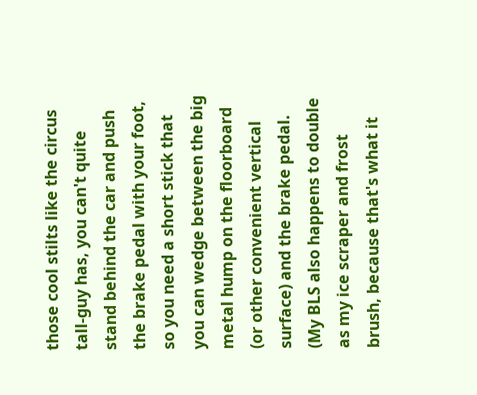those cool stilts like the circus tall-guy has, you can't quite stand behind the car and push the brake pedal with your foot, so you need a short stick that you can wedge between the big metal hump on the floorboard (or other convenient vertical surface) and the brake pedal. (My BLS also happens to double as my ice scraper and frost brush, because that's what it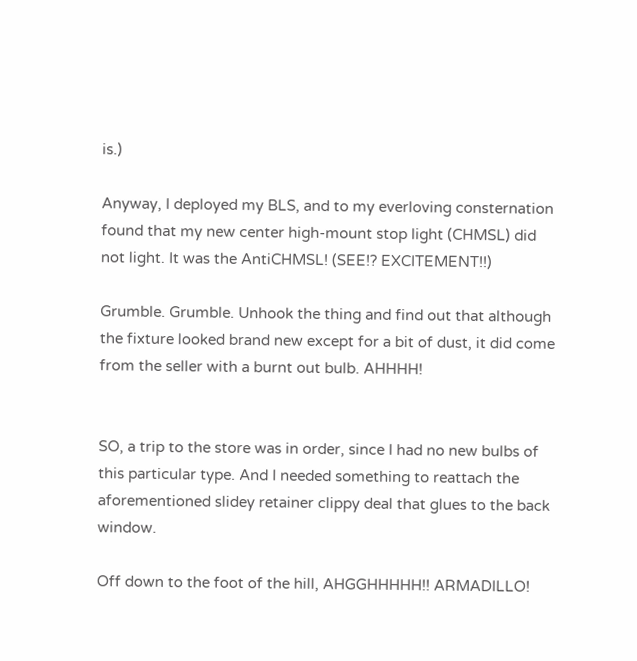is.)

Anyway, I deployed my BLS, and to my everloving consternation found that my new center high-mount stop light (CHMSL) did not light. It was the AntiCHMSL! (SEE!? EXCITEMENT!!)

Grumble. Grumble. Unhook the thing and find out that although the fixture looked brand new except for a bit of dust, it did come from the seller with a burnt out bulb. AHHHH!


SO, a trip to the store was in order, since I had no new bulbs of this particular type. And I needed something to reattach the aforementioned slidey retainer clippy deal that glues to the back window.

Off down to the foot of the hill, AHGGHHHHH!! ARMADILLO!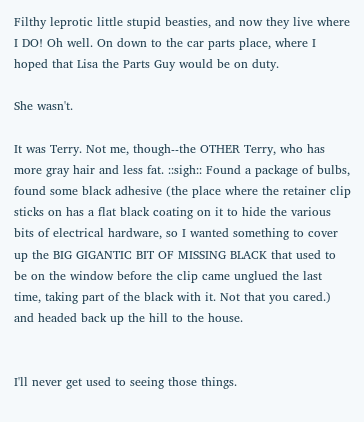Filthy leprotic little stupid beasties, and now they live where I DO! Oh well. On down to the car parts place, where I hoped that Lisa the Parts Guy would be on duty.

She wasn't.

It was Terry. Not me, though--the OTHER Terry, who has more gray hair and less fat. ::sigh:: Found a package of bulbs, found some black adhesive (the place where the retainer clip sticks on has a flat black coating on it to hide the various bits of electrical hardware, so I wanted something to cover up the BIG GIGANTIC BIT OF MISSING BLACK that used to be on the window before the clip came unglued the last time, taking part of the black with it. Not that you cared.) and headed back up the hill to the house.


I'll never get used to seeing those things.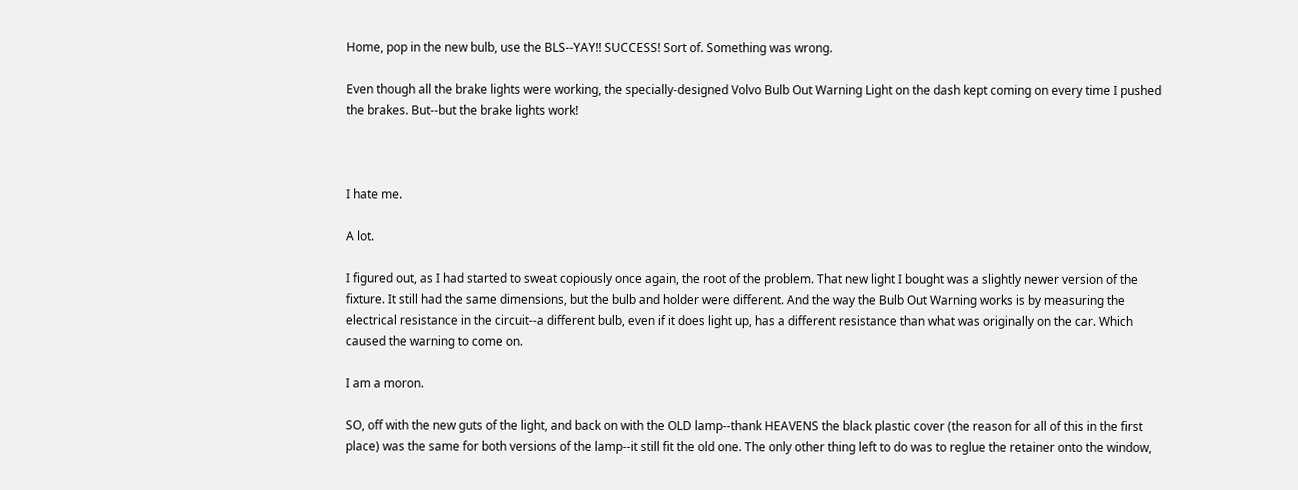Home, pop in the new bulb, use the BLS--YAY!! SUCCESS! Sort of. Something was wrong.

Even though all the brake lights were working, the specially-designed Volvo Bulb Out Warning Light on the dash kept coming on every time I pushed the brakes. But--but the brake lights work!



I hate me.

A lot.

I figured out, as I had started to sweat copiously once again, the root of the problem. That new light I bought was a slightly newer version of the fixture. It still had the same dimensions, but the bulb and holder were different. And the way the Bulb Out Warning works is by measuring the electrical resistance in the circuit--a different bulb, even if it does light up, has a different resistance than what was originally on the car. Which caused the warning to come on.

I am a moron.

SO, off with the new guts of the light, and back on with the OLD lamp--thank HEAVENS the black plastic cover (the reason for all of this in the first place) was the same for both versions of the lamp--it still fit the old one. The only other thing left to do was to reglue the retainer onto the window,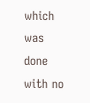which was done with no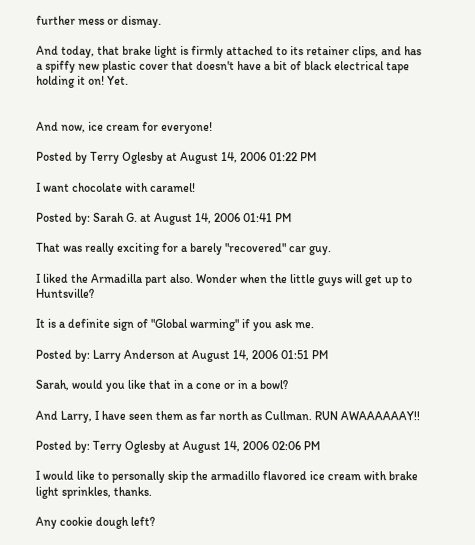further mess or dismay.

And today, that brake light is firmly attached to its retainer clips, and has a spiffy new plastic cover that doesn't have a bit of black electrical tape holding it on! Yet.


And now, ice cream for everyone!

Posted by Terry Oglesby at August 14, 2006 01:22 PM

I want chocolate with caramel!

Posted by: Sarah G. at August 14, 2006 01:41 PM

That was really exciting for a barely "recovered" car guy.

I liked the Armadilla part also. Wonder when the little guys will get up to Huntsville?

It is a definite sign of "Global warming" if you ask me.

Posted by: Larry Anderson at August 14, 2006 01:51 PM

Sarah, would you like that in a cone or in a bowl?

And Larry, I have seen them as far north as Cullman. RUN AWAAAAAAY!!

Posted by: Terry Oglesby at August 14, 2006 02:06 PM

I would like to personally skip the armadillo flavored ice cream with brake light sprinkles, thanks.

Any cookie dough left?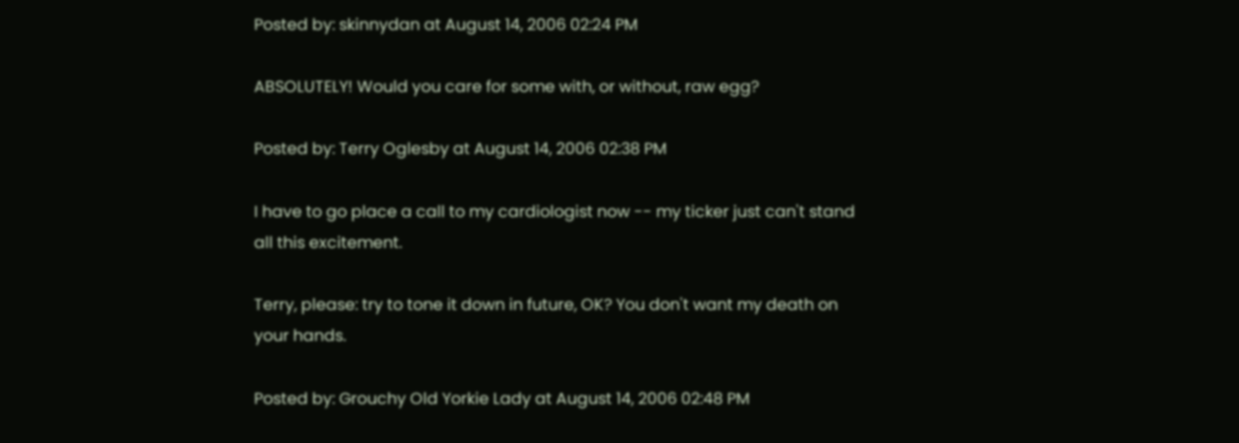Posted by: skinnydan at August 14, 2006 02:24 PM

ABSOLUTELY! Would you care for some with, or without, raw egg?

Posted by: Terry Oglesby at August 14, 2006 02:38 PM

I have to go place a call to my cardiologist now -- my ticker just can't stand all this excitement.

Terry, please: try to tone it down in future, OK? You don't want my death on your hands.

Posted by: Grouchy Old Yorkie Lady at August 14, 2006 02:48 PM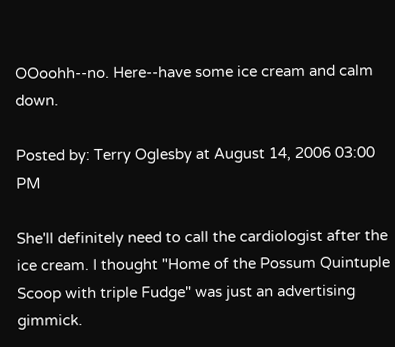OOoohh--no. Here--have some ice cream and calm down.

Posted by: Terry Oglesby at August 14, 2006 03:00 PM

She'll definitely need to call the cardiologist after the ice cream. I thought "Home of the Possum Quintuple Scoop with triple Fudge" was just an advertising gimmick.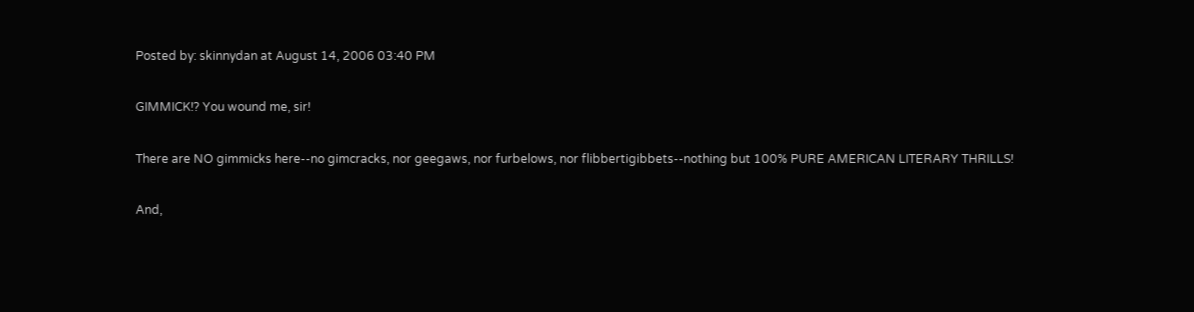Posted by: skinnydan at August 14, 2006 03:40 PM

GIMMICK!? You wound me, sir!

There are NO gimmicks here--no gimcracks, nor geegaws, nor furbelows, nor flibbertigibbets--nothing but 100% PURE AMERICAN LITERARY THRILLS!

And,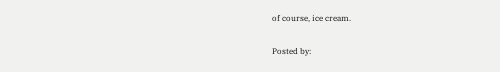of course, ice cream.

Posted by: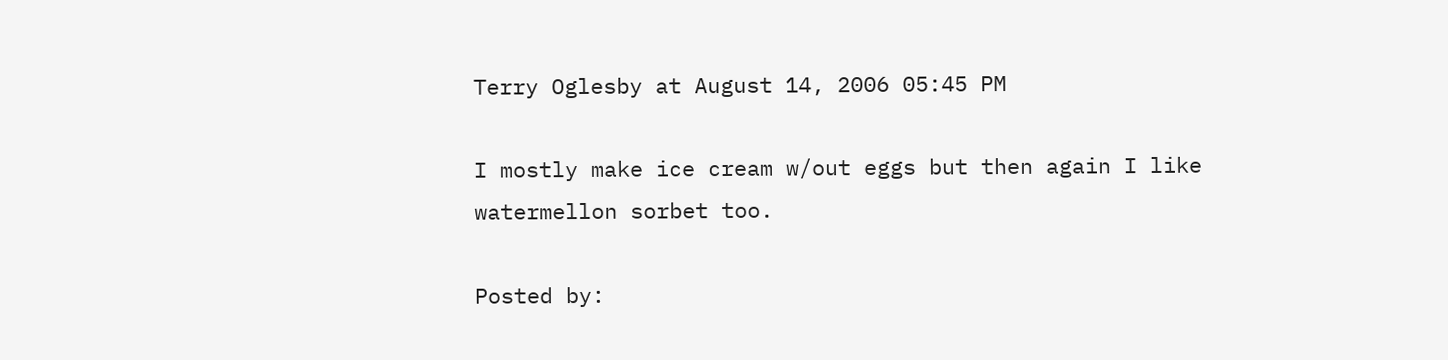Terry Oglesby at August 14, 2006 05:45 PM

I mostly make ice cream w/out eggs but then again I like watermellon sorbet too.

Posted by: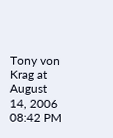Tony von Krag at August 14, 2006 08:42 PM